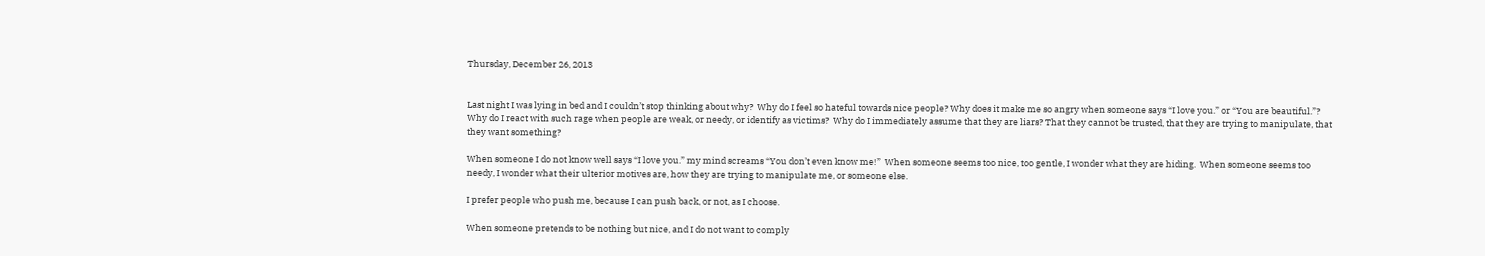Thursday, December 26, 2013


Last night I was lying in bed and I couldn’t stop thinking about why?  Why do I feel so hateful towards nice people? Why does it make me so angry when someone says “I love you.” or “You are beautiful.”?    Why do I react with such rage when people are weak, or needy, or identify as victims?  Why do I immediately assume that they are liars? That they cannot be trusted, that they are trying to manipulate, that they want something?

When someone I do not know well says “I love you.” my mind screams “You don’t even know me!”  When someone seems too nice, too gentle, I wonder what they are hiding.  When someone seems too needy, I wonder what their ulterior motives are, how they are trying to manipulate me, or someone else.

I prefer people who push me, because I can push back, or not, as I choose.

When someone pretends to be nothing but nice, and I do not want to comply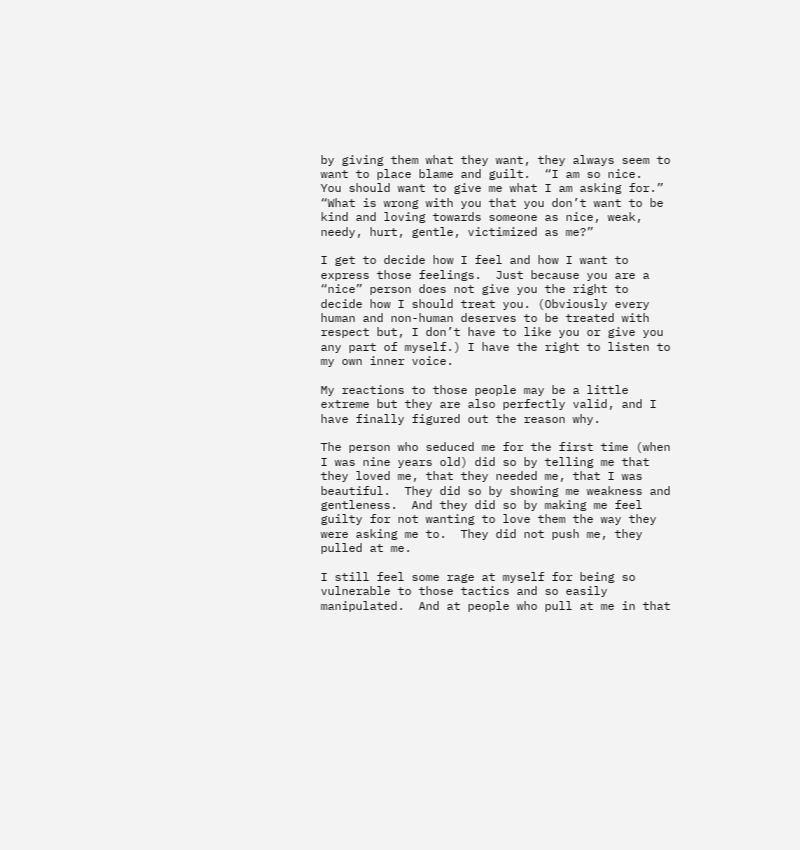by giving them what they want, they always seem to want to place blame and guilt.  “I am so nice.  You should want to give me what I am asking for.” “What is wrong with you that you don’t want to be kind and loving towards someone as nice, weak, needy, hurt, gentle, victimized as me?”

I get to decide how I feel and how I want to express those feelings.  Just because you are a “nice” person does not give you the right to decide how I should treat you. (Obviously every human and non-human deserves to be treated with respect but, I don’t have to like you or give you any part of myself.) I have the right to listen to my own inner voice.

My reactions to those people may be a little extreme but they are also perfectly valid, and I have finally figured out the reason why.

The person who seduced me for the first time (when I was nine years old) did so by telling me that they loved me, that they needed me, that I was beautiful.  They did so by showing me weakness and gentleness.  And they did so by making me feel guilty for not wanting to love them the way they were asking me to.  They did not push me, they pulled at me.

I still feel some rage at myself for being so vulnerable to those tactics and so easily manipulated.  And at people who pull at me in that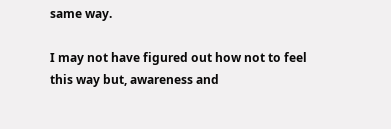same way.

I may not have figured out how not to feel this way but, awareness and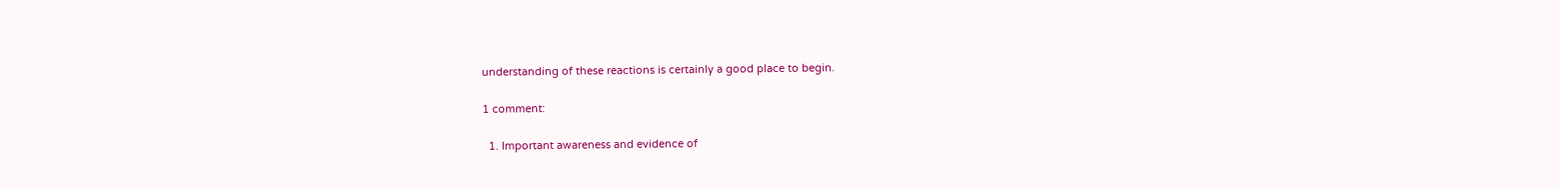understanding of these reactions is certainly a good place to begin.

1 comment:

  1. Important awareness and evidence of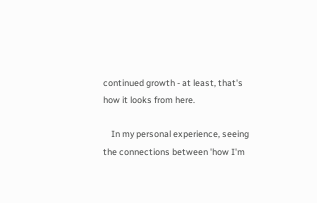continued growth - at least, that's how it looks from here.

    In my personal experience, seeing the connections between 'how I'm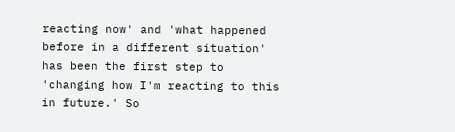reacting now' and 'what happened before in a different situation' has been the first step to 'changing how I'm reacting to this in future.' So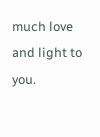much love and light to you.